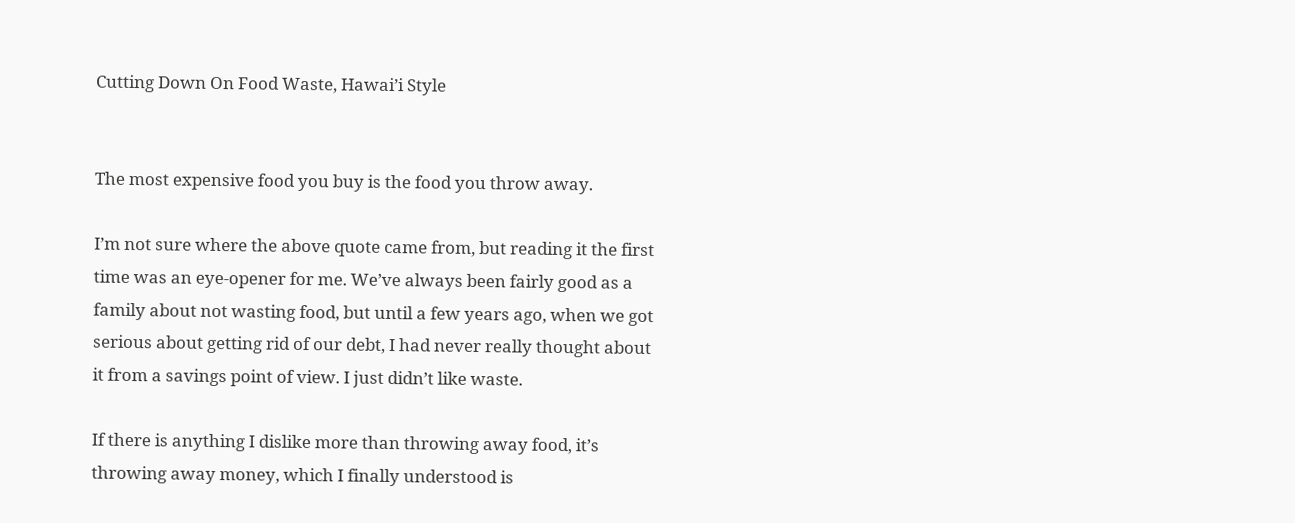Cutting Down On Food Waste, Hawai’i Style


The most expensive food you buy is the food you throw away.

I’m not sure where the above quote came from, but reading it the first time was an eye-opener for me. We’ve always been fairly good as a family about not wasting food, but until a few years ago, when we got serious about getting rid of our debt, I had never really thought about it from a savings point of view. I just didn’t like waste.

If there is anything I dislike more than throwing away food, it’s throwing away money, which I finally understood is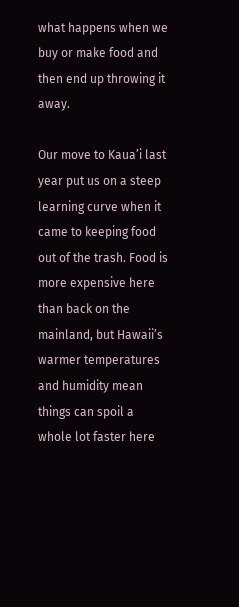what happens when we buy or make food and then end up throwing it away.

Our move to Kaua’i last year put us on a steep learning curve when it came to keeping food out of the trash. Food is more expensive here than back on the mainland, but Hawaii’s warmer temperatures and humidity mean things can spoil a whole lot faster here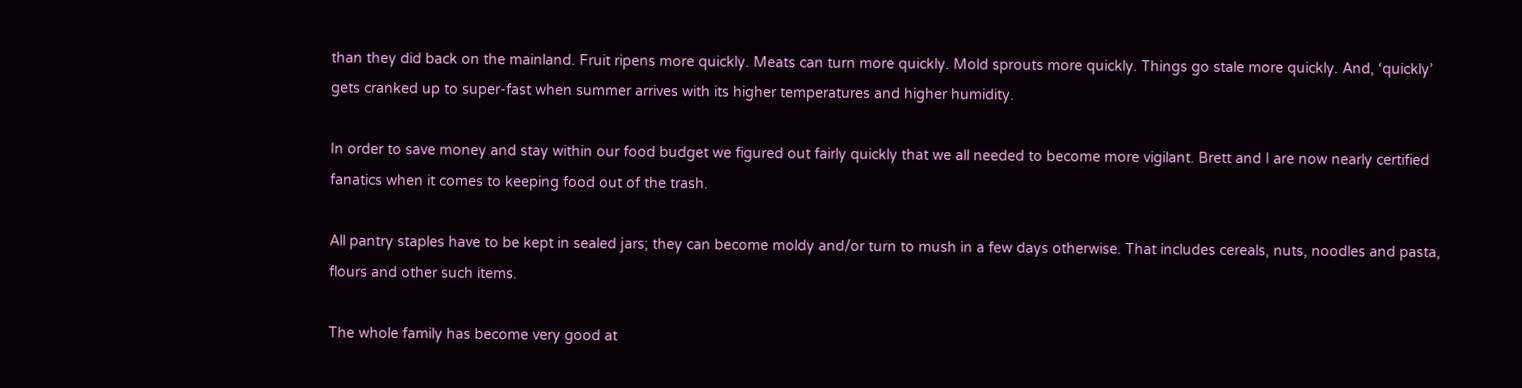than they did back on the mainland. Fruit ripens more quickly. Meats can turn more quickly. Mold sprouts more quickly. Things go stale more quickly. And, ‘quickly’ gets cranked up to super-fast when summer arrives with its higher temperatures and higher humidity.

In order to save money and stay within our food budget we figured out fairly quickly that we all needed to become more vigilant. Brett and I are now nearly certified fanatics when it comes to keeping food out of the trash.

All pantry staples have to be kept in sealed jars; they can become moldy and/or turn to mush in a few days otherwise. That includes cereals, nuts, noodles and pasta, flours and other such items.

The whole family has become very good at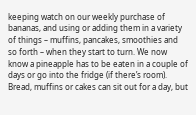keeping watch on our weekly purchase of bananas, and using or adding them in a variety of things – muffins, pancakes, smoothies and so forth – when they start to turn. We now know a pineapple has to be eaten in a couple of days or go into the fridge (if there’s room). Bread, muffins or cakes can sit out for a day, but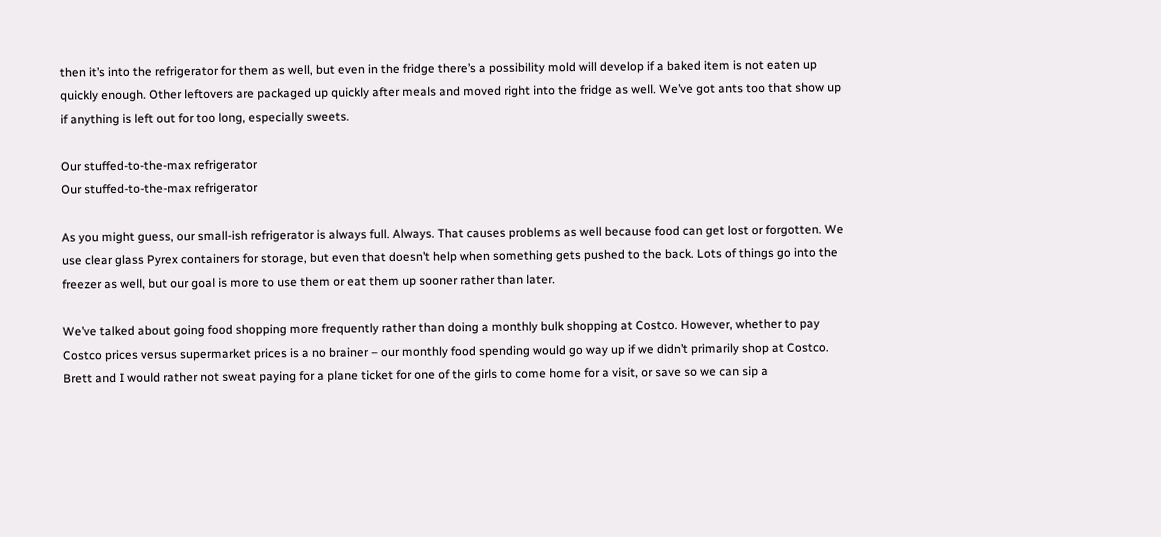then it’s into the refrigerator for them as well, but even in the fridge there’s a possibility mold will develop if a baked item is not eaten up quickly enough. Other leftovers are packaged up quickly after meals and moved right into the fridge as well. We’ve got ants too that show up if anything is left out for too long, especially sweets.

Our stuffed-to-the-max refrigerator
Our stuffed-to-the-max refrigerator

As you might guess, our small-ish refrigerator is always full. Always. That causes problems as well because food can get lost or forgotten. We use clear glass Pyrex containers for storage, but even that doesn’t help when something gets pushed to the back. Lots of things go into the freezer as well, but our goal is more to use them or eat them up sooner rather than later.

We’ve talked about going food shopping more frequently rather than doing a monthly bulk shopping at Costco. However, whether to pay Costco prices versus supermarket prices is a no brainer – our monthly food spending would go way up if we didn’t primarily shop at Costco. Brett and I would rather not sweat paying for a plane ticket for one of the girls to come home for a visit, or save so we can sip a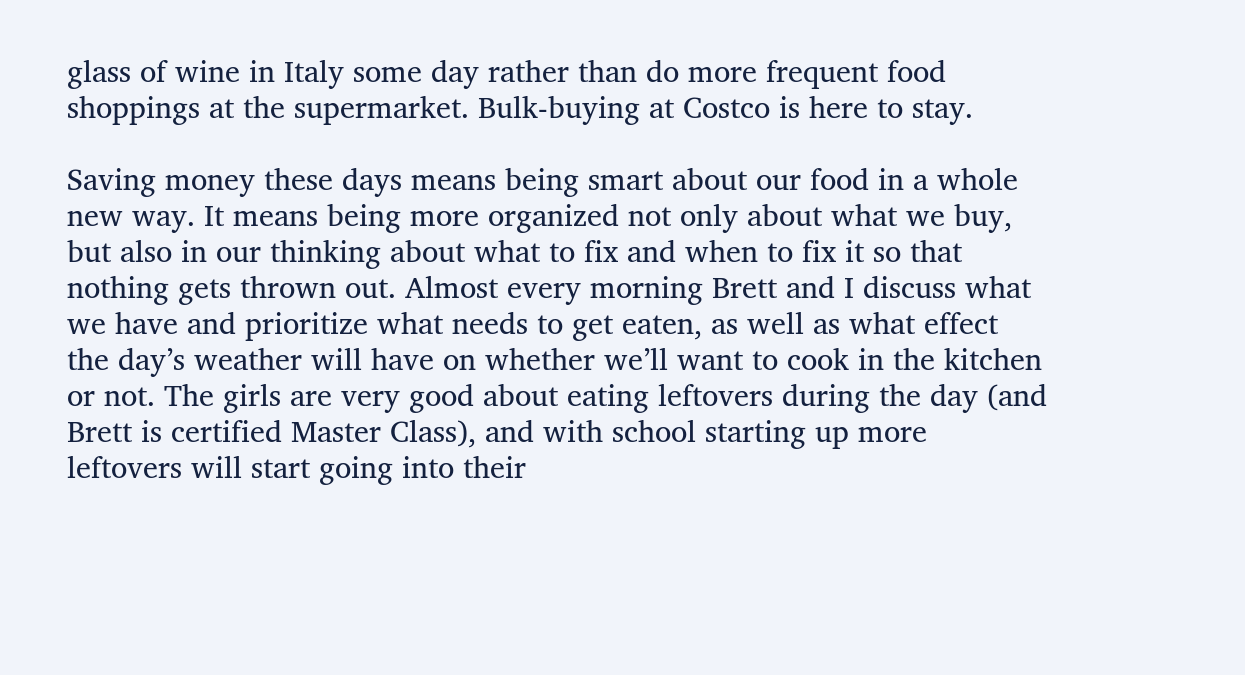glass of wine in Italy some day rather than do more frequent food shoppings at the supermarket. Bulk-buying at Costco is here to stay.

Saving money these days means being smart about our food in a whole new way. It means being more organized not only about what we buy, but also in our thinking about what to fix and when to fix it so that nothing gets thrown out. Almost every morning Brett and I discuss what we have and prioritize what needs to get eaten, as well as what effect the day’s weather will have on whether we’ll want to cook in the kitchen or not. The girls are very good about eating leftovers during the day (and Brett is certified Master Class), and with school starting up more leftovers will start going into their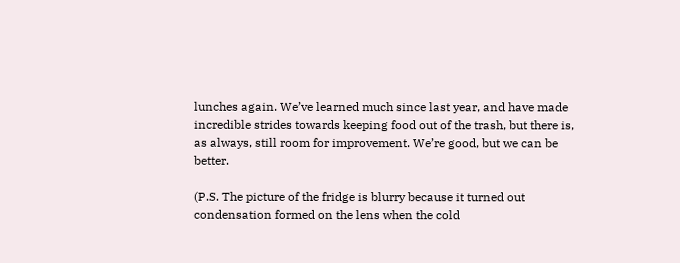lunches again. We’ve learned much since last year, and have made incredible strides towards keeping food out of the trash, but there is, as always, still room for improvement. We’re good, but we can be better.

(P.S. The picture of the fridge is blurry because it turned out condensation formed on the lens when the cold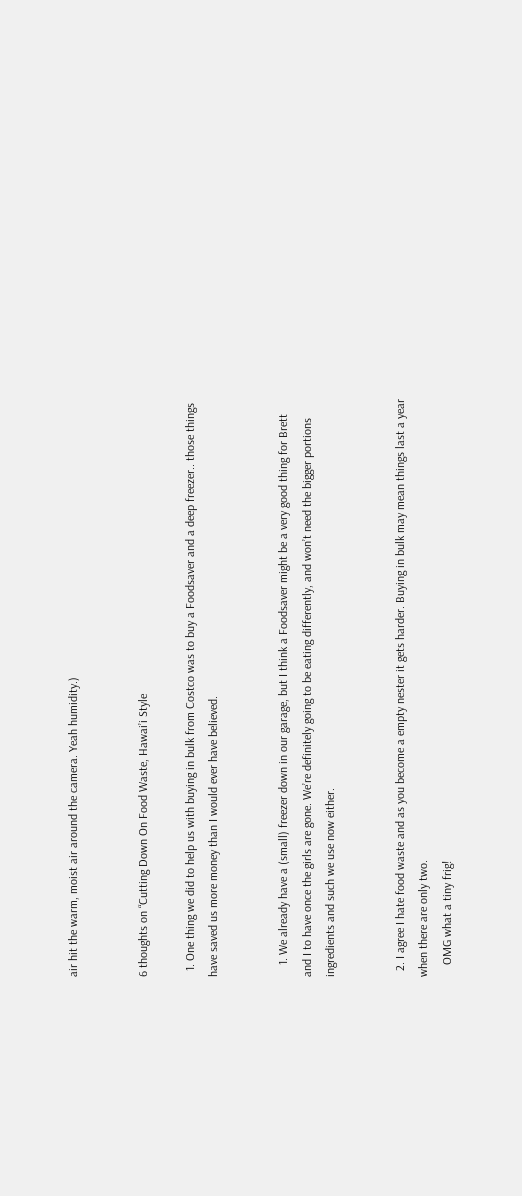air hit the warm, moist air around the camera. Yeah humidity.)


6 thoughts on “Cutting Down On Food Waste, Hawai’i Style

  1. One thing we did to help us with buying in bulk from Costco was to buy a Foodsaver and a deep freezer.. those things have saved us more money than I would ever have believed.


    1. We already have a (small) freezer down in our garage, but I think a Foodsaver might be a very good thing for Brett and I to have once the girls are gone. We’re definitely going to be eating differently, and won’t need the bigger portions ingredients and such we use now either.


  2. I agree I hate food waste and as you become a empty nester it gets harder. Buying in bulk may mean things last a year when there are only two.
    OMG what a tiny frig!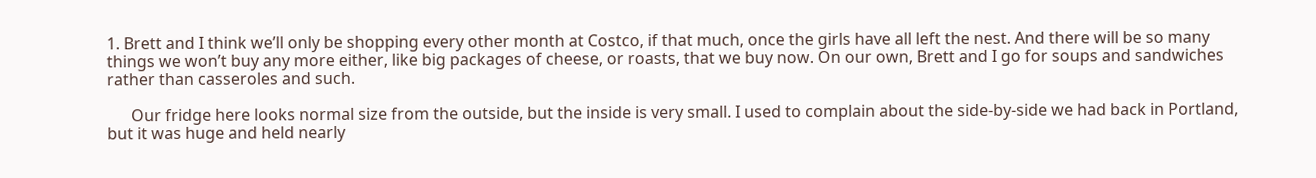1. Brett and I think we’ll only be shopping every other month at Costco, if that much, once the girls have all left the nest. And there will be so many things we won’t buy any more either, like big packages of cheese, or roasts, that we buy now. On our own, Brett and I go for soups and sandwiches rather than casseroles and such.

      Our fridge here looks normal size from the outside, but the inside is very small. I used to complain about the side-by-side we had back in Portland, but it was huge and held nearly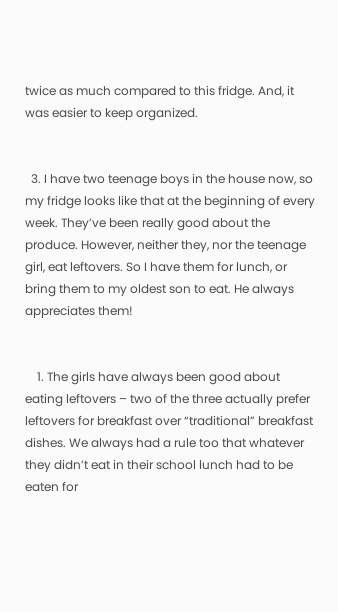twice as much compared to this fridge. And, it was easier to keep organized.


  3. I have two teenage boys in the house now, so my fridge looks like that at the beginning of every week. They’ve been really good about the produce. However, neither they, nor the teenage girl, eat leftovers. So I have them for lunch, or bring them to my oldest son to eat. He always appreciates them!


    1. The girls have always been good about eating leftovers – two of the three actually prefer leftovers for breakfast over “traditional” breakfast dishes. We always had a rule too that whatever they didn’t eat in their school lunch had to be eaten for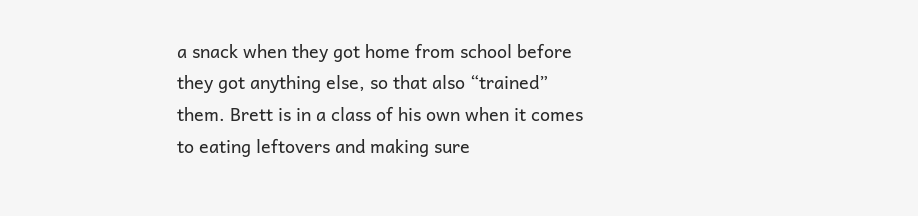a snack when they got home from school before they got anything else, so that also “trained” them. Brett is in a class of his own when it comes to eating leftovers and making sure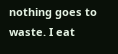nothing goes to waste. I eat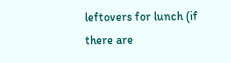leftovers for lunch (if there are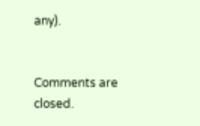any).


Comments are closed.